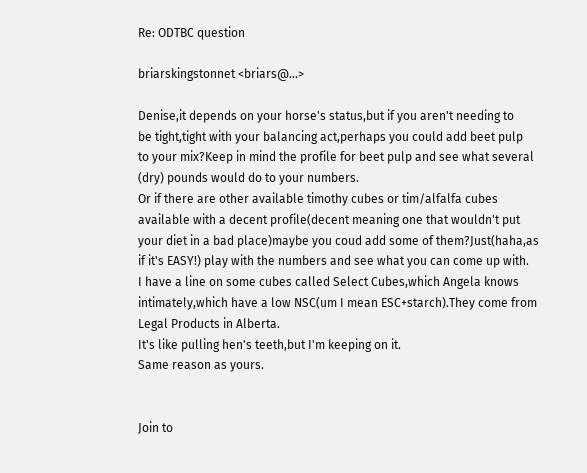Re: ODTBC question

briarskingstonnet <briars@...>

Denise,it depends on your horse's status,but if you aren't needing to
be tight,tight with your balancing act,perhaps you could add beet pulp
to your mix?Keep in mind the profile for beet pulp and see what several
(dry) pounds would do to your numbers.
Or if there are other available timothy cubes or tim/alfalfa cubes
available with a decent profile(decent meaning one that wouldn't put
your diet in a bad place)maybe you coud add some of them?Just(haha,as
if it's EASY!) play with the numbers and see what you can come up with.
I have a line on some cubes called Select Cubes,which Angela knows
intimately,which have a low NSC(um I mean ESC+starch).They come from
Legal Products in Alberta.
It's like pulling hen's teeth,but I'm keeping on it.
Same reason as yours.


Join to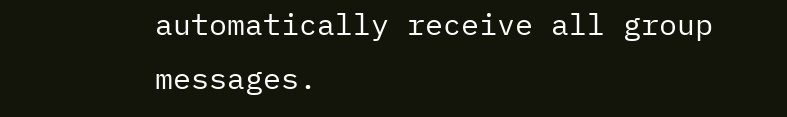automatically receive all group messages.